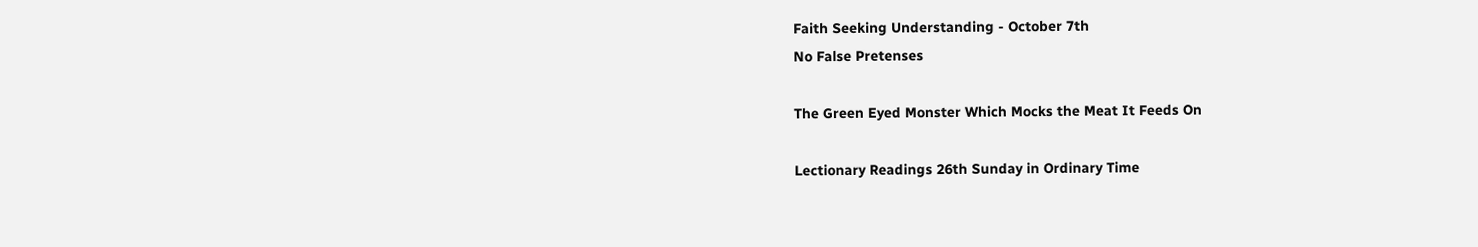Faith Seeking Understanding - October 7th
No False Pretenses

The Green Eyed Monster Which Mocks the Meat It Feeds On

Lectionary Readings 26th Sunday in Ordinary Time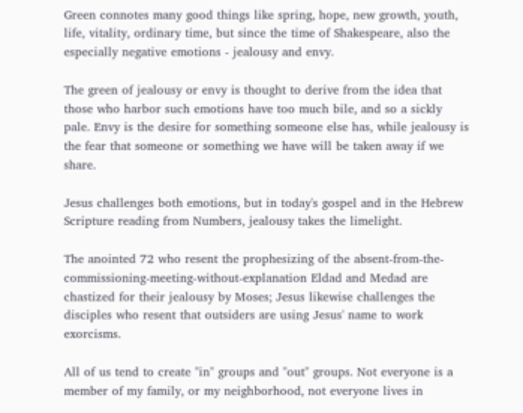Green connotes many good things like spring, hope, new growth, youth, life, vitality, ordinary time, but since the time of Shakespeare, also the especially negative emotions - jealousy and envy.

The green of jealousy or envy is thought to derive from the idea that those who harbor such emotions have too much bile, and so a sickly pale. Envy is the desire for something someone else has, while jealousy is the fear that someone or something we have will be taken away if we share.

Jesus challenges both emotions, but in today's gospel and in the Hebrew Scripture reading from Numbers, jealousy takes the limelight.

The anointed 72 who resent the prophesizing of the absent-from-the-commissioning-meeting-without-explanation Eldad and Medad are chastized for their jealousy by Moses; Jesus likewise challenges the disciples who resent that outsiders are using Jesus' name to work exorcisms.

All of us tend to create "in" groups and "out" groups. Not everyone is a member of my family, or my neighborhood, not everyone lives in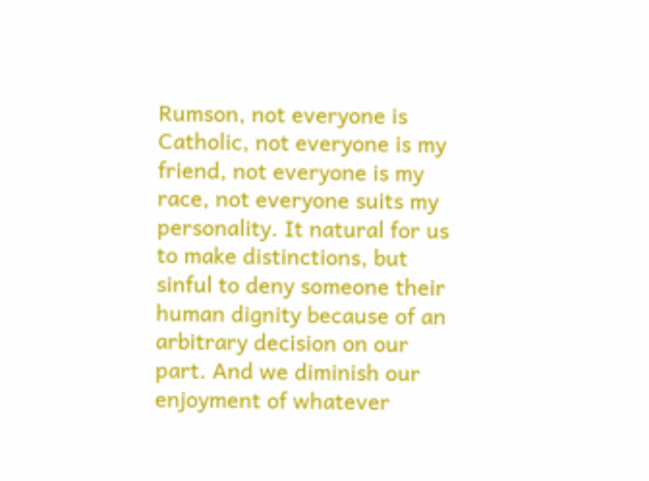Rumson, not everyone is Catholic, not everyone is my friend, not everyone is my race, not everyone suits my personality. It natural for us to make distinctions, but sinful to deny someone their human dignity because of an arbitrary decision on our part. And we diminish our enjoyment of whatever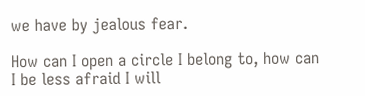we have by jealous fear.

How can I open a circle I belong to, how can I be less afraid I will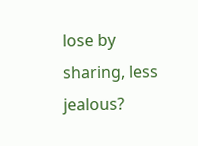lose by sharing, less jealous?